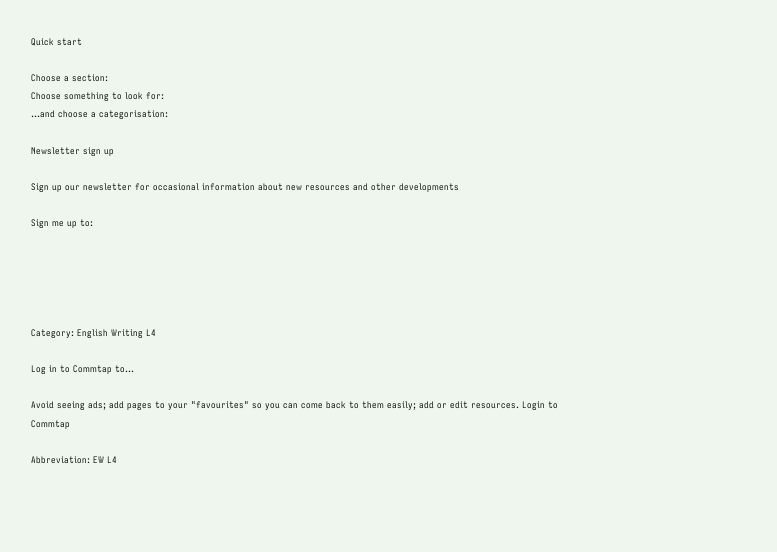Quick start

Choose a section:
Choose something to look for:
...and choose a categorisation:

Newsletter sign up

Sign up our newsletter for occasional information about new resources and other developments

Sign me up to:





Category: English Writing L4

Log in to Commtap to...

Avoid seeing ads; add pages to your "favourites" so you can come back to them easily; add or edit resources. Login to Commtap

Abbreviation: EW L4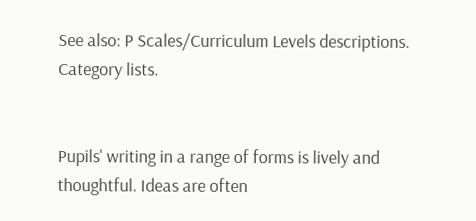See also: P Scales/Curriculum Levels descriptions. Category lists.


Pupils' writing in a range of forms is lively and thoughtful. Ideas are often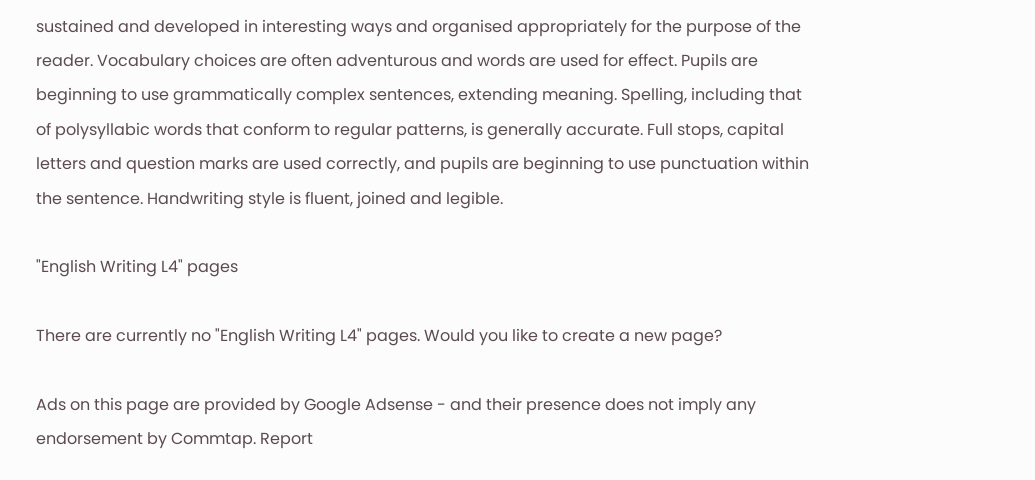sustained and developed in interesting ways and organised appropriately for the purpose of the reader. Vocabulary choices are often adventurous and words are used for effect. Pupils are beginning to use grammatically complex sentences, extending meaning. Spelling, including that of polysyllabic words that conform to regular patterns, is generally accurate. Full stops, capital letters and question marks are used correctly, and pupils are beginning to use punctuation within the sentence. Handwriting style is fluent, joined and legible.

"English Writing L4" pages

There are currently no "English Writing L4" pages. Would you like to create a new page?

Ads on this page are provided by Google Adsense - and their presence does not imply any endorsement by Commtap. Report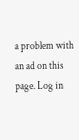a problem with an ad on this page. Log in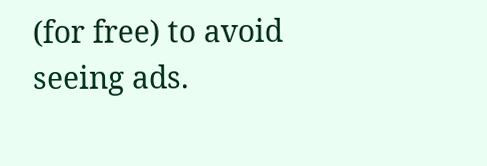(for free) to avoid seeing ads.